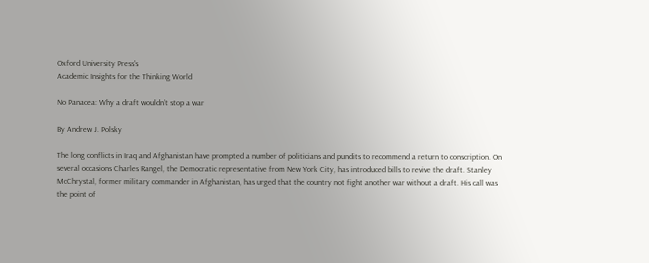Oxford University Press's
Academic Insights for the Thinking World

No Panacea: Why a draft wouldn’t stop a war

By Andrew J. Polsky

The long conflicts in Iraq and Afghanistan have prompted a number of politicians and pundits to recommend a return to conscription. On several occasions Charles Rangel, the Democratic representative from New York City, has introduced bills to revive the draft. Stanley McChrystal, former military commander in Afghanistan, has urged that the country not fight another war without a draft. His call was the point of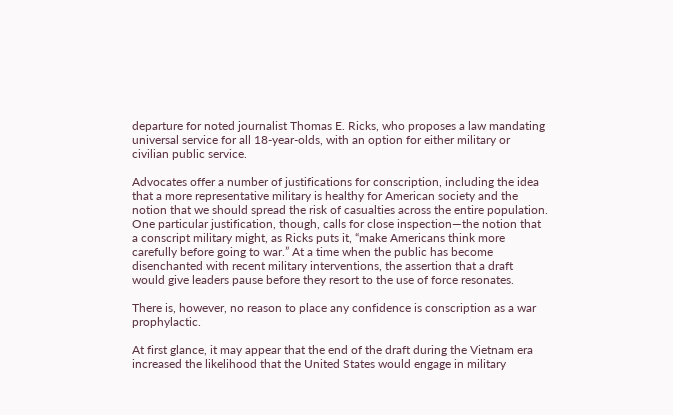departure for noted journalist Thomas E. Ricks, who proposes a law mandating universal service for all 18-year-olds, with an option for either military or civilian public service.

Advocates offer a number of justifications for conscription, including the idea that a more representative military is healthy for American society and the notion that we should spread the risk of casualties across the entire population. One particular justification, though, calls for close inspection—the notion that a conscript military might, as Ricks puts it, “make Americans think more carefully before going to war.” At a time when the public has become disenchanted with recent military interventions, the assertion that a draft would give leaders pause before they resort to the use of force resonates.

There is, however, no reason to place any confidence is conscription as a war prophylactic.

At first glance, it may appear that the end of the draft during the Vietnam era increased the likelihood that the United States would engage in military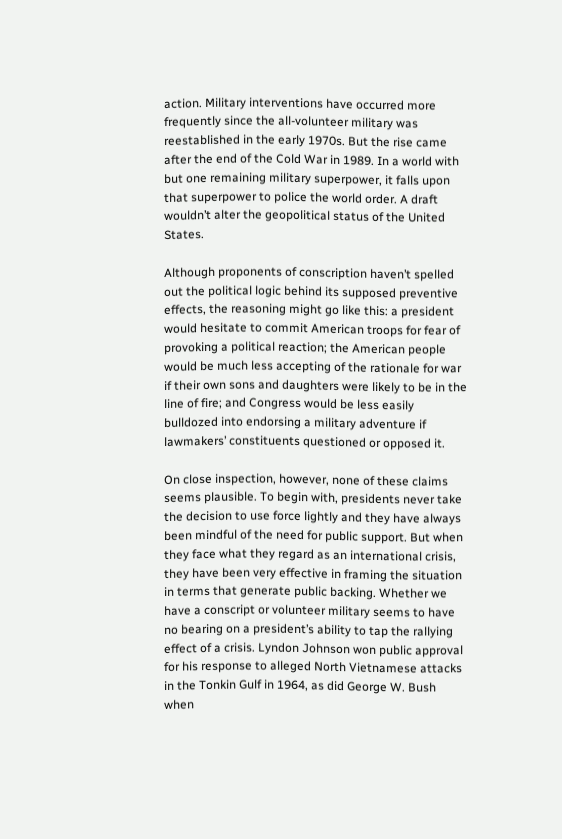action. Military interventions have occurred more frequently since the all-volunteer military was reestablished in the early 1970s. But the rise came after the end of the Cold War in 1989. In a world with but one remaining military superpower, it falls upon that superpower to police the world order. A draft wouldn’t alter the geopolitical status of the United States.

Although proponents of conscription haven’t spelled out the political logic behind its supposed preventive effects, the reasoning might go like this: a president would hesitate to commit American troops for fear of provoking a political reaction; the American people would be much less accepting of the rationale for war if their own sons and daughters were likely to be in the line of fire; and Congress would be less easily bulldozed into endorsing a military adventure if lawmakers’ constituents questioned or opposed it.

On close inspection, however, none of these claims seems plausible. To begin with, presidents never take the decision to use force lightly and they have always been mindful of the need for public support. But when they face what they regard as an international crisis, they have been very effective in framing the situation in terms that generate public backing. Whether we have a conscript or volunteer military seems to have no bearing on a president’s ability to tap the rallying effect of a crisis. Lyndon Johnson won public approval for his response to alleged North Vietnamese attacks in the Tonkin Gulf in 1964, as did George W. Bush when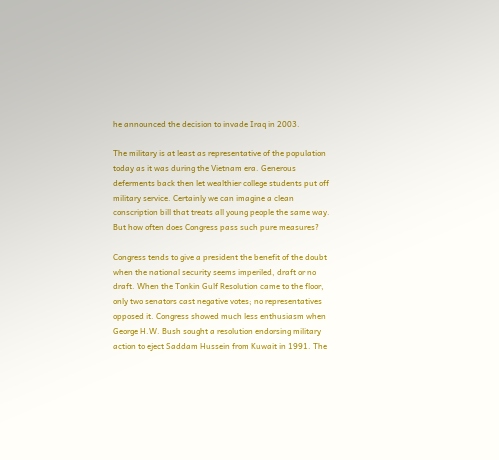he announced the decision to invade Iraq in 2003.

The military is at least as representative of the population today as it was during the Vietnam era. Generous deferments back then let wealthier college students put off military service. Certainly we can imagine a clean conscription bill that treats all young people the same way. But how often does Congress pass such pure measures?

Congress tends to give a president the benefit of the doubt when the national security seems imperiled, draft or no draft. When the Tonkin Gulf Resolution came to the floor, only two senators cast negative votes; no representatives opposed it. Congress showed much less enthusiasm when George H.W. Bush sought a resolution endorsing military action to eject Saddam Hussein from Kuwait in 1991. The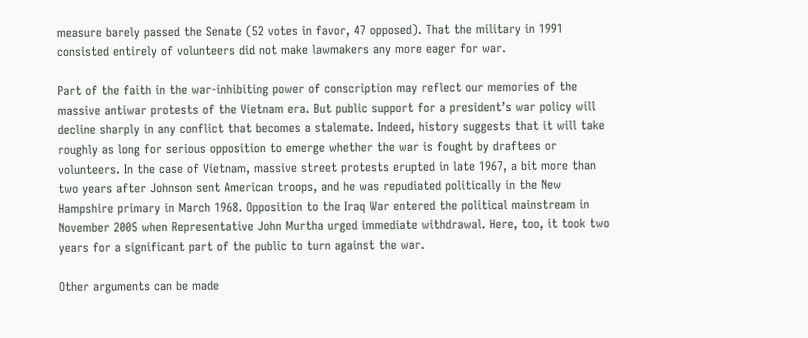measure barely passed the Senate (52 votes in favor, 47 opposed). That the military in 1991 consisted entirely of volunteers did not make lawmakers any more eager for war.

Part of the faith in the war-inhibiting power of conscription may reflect our memories of the massive antiwar protests of the Vietnam era. But public support for a president’s war policy will decline sharply in any conflict that becomes a stalemate. Indeed, history suggests that it will take roughly as long for serious opposition to emerge whether the war is fought by draftees or volunteers. In the case of Vietnam, massive street protests erupted in late 1967, a bit more than two years after Johnson sent American troops, and he was repudiated politically in the New Hampshire primary in March 1968. Opposition to the Iraq War entered the political mainstream in November 2005 when Representative John Murtha urged immediate withdrawal. Here, too, it took two years for a significant part of the public to turn against the war.

Other arguments can be made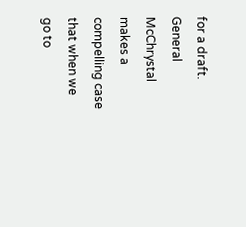for a draft. General McChrystal makes a compelling case that when we go to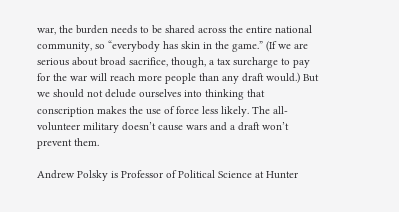war, the burden needs to be shared across the entire national community, so “everybody has skin in the game.” (If we are serious about broad sacrifice, though, a tax surcharge to pay for the war will reach more people than any draft would.) But we should not delude ourselves into thinking that conscription makes the use of force less likely. The all-volunteer military doesn’t cause wars and a draft won’t prevent them.

Andrew Polsky is Professor of Political Science at Hunter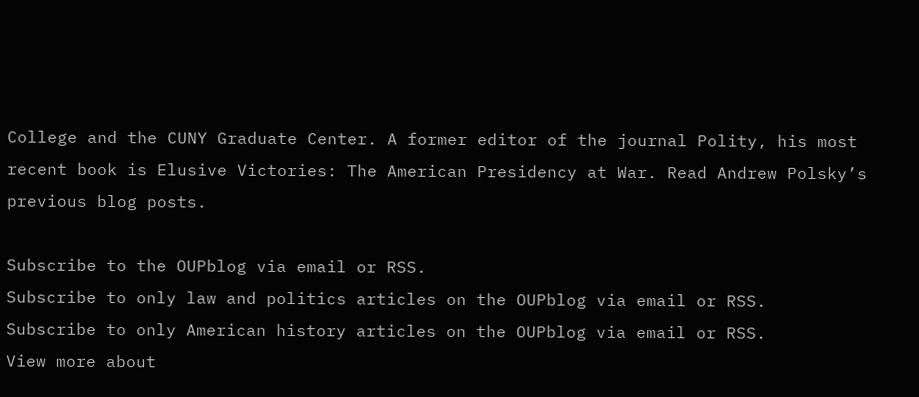College and the CUNY Graduate Center. A former editor of the journal Polity, his most recent book is Elusive Victories: The American Presidency at War. Read Andrew Polsky’s previous blog posts.

Subscribe to the OUPblog via email or RSS.
Subscribe to only law and politics articles on the OUPblog via email or RSS.
Subscribe to only American history articles on the OUPblog via email or RSS.
View more about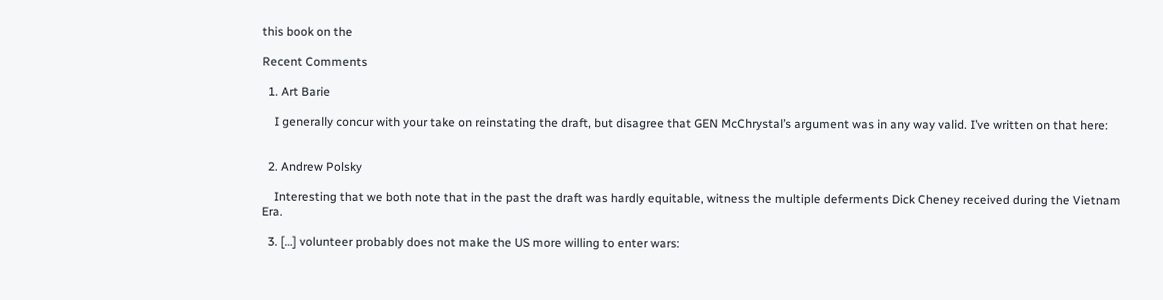this book on the

Recent Comments

  1. Art Barie

    I generally concur with your take on reinstating the draft, but disagree that GEN McChrystal’s argument was in any way valid. I’ve written on that here:


  2. Andrew Polsky

    Interesting that we both note that in the past the draft was hardly equitable, witness the multiple deferments Dick Cheney received during the Vietnam Era.

  3. […] volunteer probably does not make the US more willing to enter wars: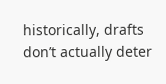historically, drafts don’t actually deter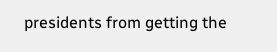presidents from getting the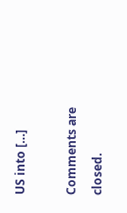US into […]

Comments are closed.